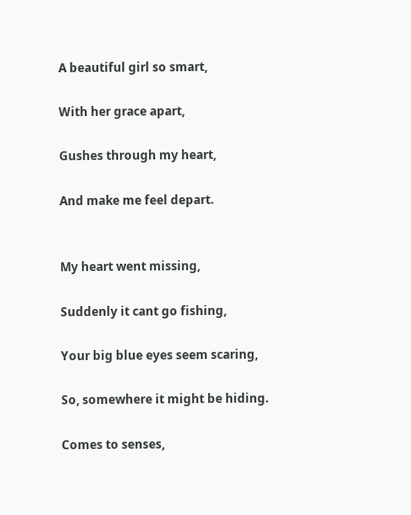A beautiful girl so smart,

With her grace apart,

Gushes through my heart,

And make me feel depart.


My heart went missing,

Suddenly it cant go fishing,

Your big blue eyes seem scaring,

So, somewhere it might be hiding.

Comes to senses,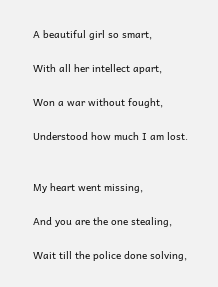A beautiful girl so smart,

With all her intellect apart,

Won a war without fought,

Understood how much I am lost.


My heart went missing,

And you are the one stealing,

Wait till the police done solving,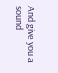And give you a sound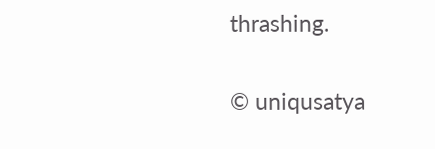thrashing.

© uniqusatya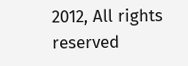2012, All rights reserved